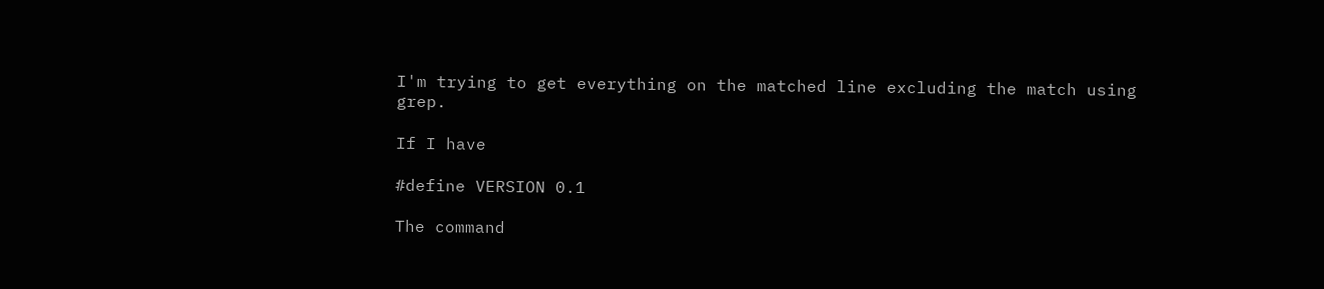I'm trying to get everything on the matched line excluding the match using grep.

If I have

#define VERSION 0.1

The command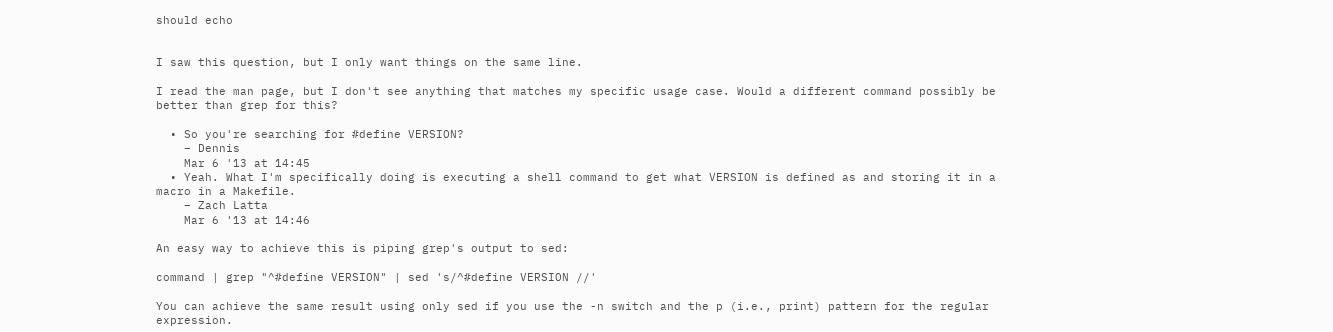should echo


I saw this question, but I only want things on the same line.

I read the man page, but I don't see anything that matches my specific usage case. Would a different command possibly be better than grep for this?

  • So you're searching for #define VERSION?
    – Dennis
    Mar 6 '13 at 14:45
  • Yeah. What I'm specifically doing is executing a shell command to get what VERSION is defined as and storing it in a macro in a Makefile.
    – Zach Latta
    Mar 6 '13 at 14:46

An easy way to achieve this is piping grep's output to sed:

command | grep "^#define VERSION" | sed 's/^#define VERSION //'

You can achieve the same result using only sed if you use the -n switch and the p (i.e., print) pattern for the regular expression.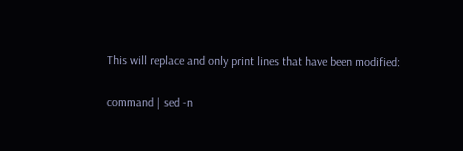This will replace and only print lines that have been modified:

command | sed -n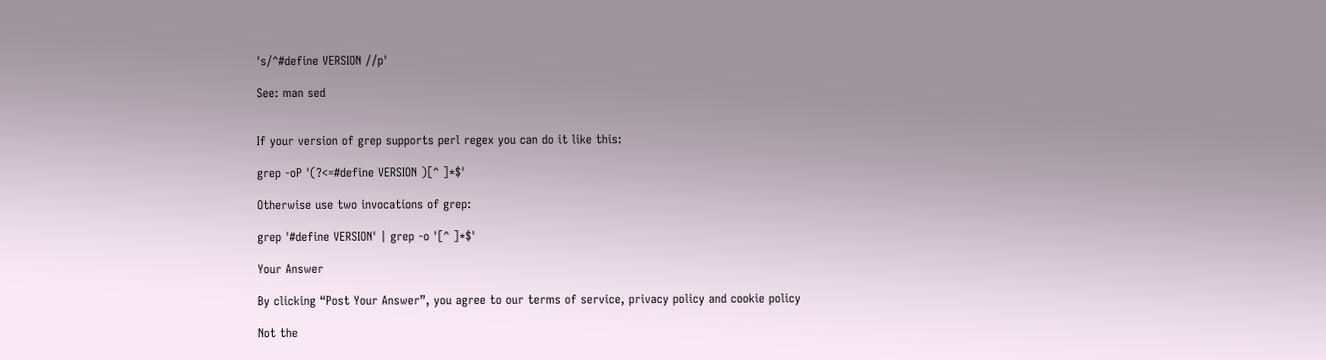's/^#define VERSION //p'

See: man sed


If your version of grep supports perl regex you can do it like this:

grep -oP '(?<=#define VERSION )[^ ]*$'

Otherwise use two invocations of grep:

grep '#define VERSION' | grep -o '[^ ]*$'

Your Answer

By clicking “Post Your Answer”, you agree to our terms of service, privacy policy and cookie policy

Not the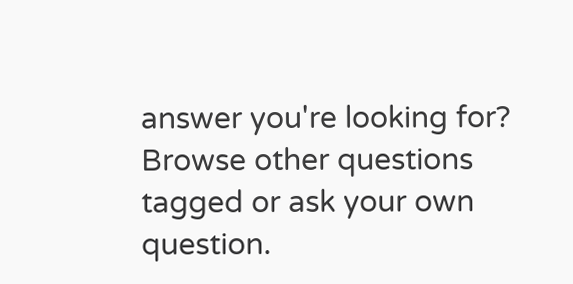answer you're looking for? Browse other questions tagged or ask your own question.